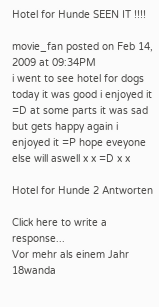Hotel for Hunde SEEN IT !!!!

movie_fan posted on Feb 14, 2009 at 09:34PM
i went to see hotel for dogs today it was good i enjoyed it =D at some parts it was sad but gets happy again i enjoyed it =P hope eveyone else will aswell x x =D x x

Hotel for Hunde 2 Antworten

Click here to write a response...
Vor mehr als einem Jahr 18wanda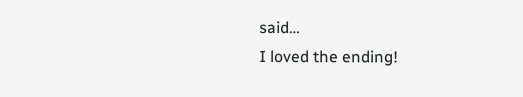said…
I loved the ending!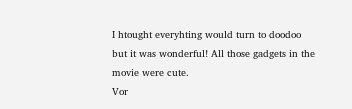I htought everyhting would turn to doodoo but it was wonderful! All those gadgets in the movie were cute.
Vor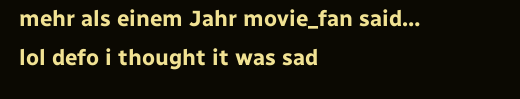mehr als einem Jahr movie_fan said…
lol defo i thought it was sad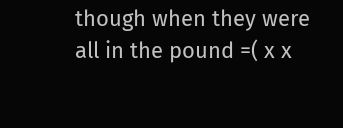though when they were all in the pound =( x x